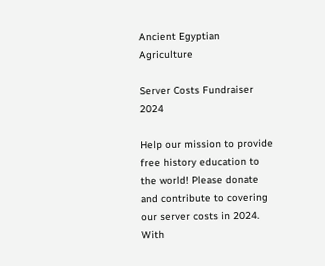Ancient Egyptian Agriculture

Server Costs Fundraiser 2024

Help our mission to provide free history education to the world! Please donate and contribute to covering our server costs in 2024. With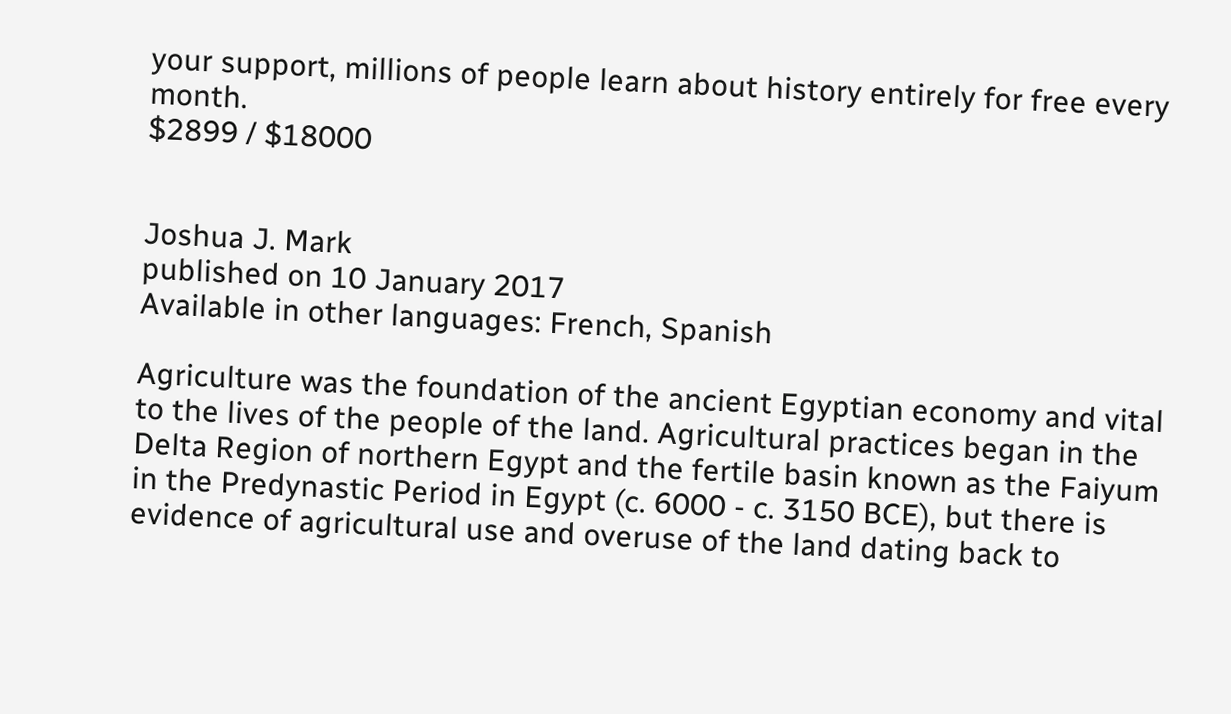your support, millions of people learn about history entirely for free every month.
$2899 / $18000


Joshua J. Mark
published on 10 January 2017
Available in other languages: French, Spanish

Agriculture was the foundation of the ancient Egyptian economy and vital to the lives of the people of the land. Agricultural practices began in the Delta Region of northern Egypt and the fertile basin known as the Faiyum in the Predynastic Period in Egypt (c. 6000 - c. 3150 BCE), but there is evidence of agricultural use and overuse of the land dating back to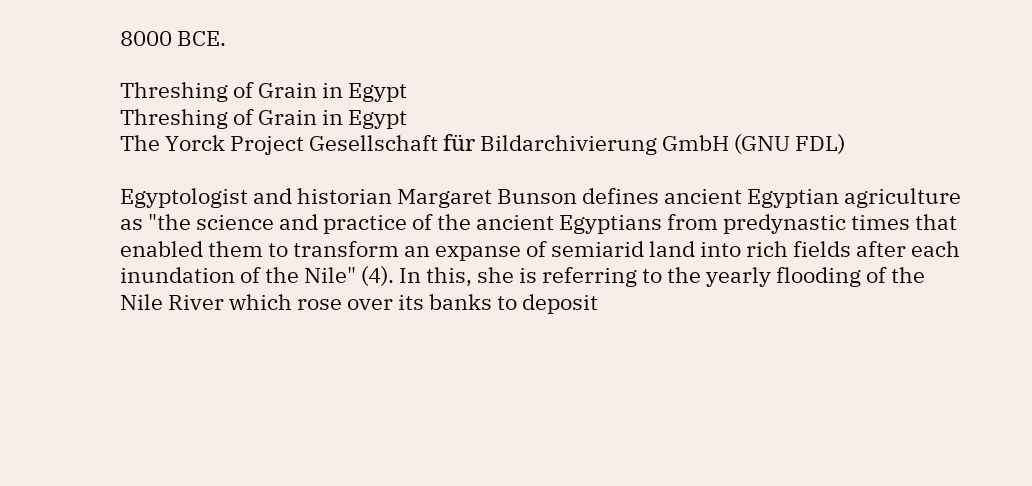8000 BCE.

Threshing of Grain in Egypt
Threshing of Grain in Egypt
The Yorck Project Gesellschaft für Bildarchivierung GmbH (GNU FDL)

Egyptologist and historian Margaret Bunson defines ancient Egyptian agriculture as "the science and practice of the ancient Egyptians from predynastic times that enabled them to transform an expanse of semiarid land into rich fields after each inundation of the Nile" (4). In this, she is referring to the yearly flooding of the Nile River which rose over its banks to deposit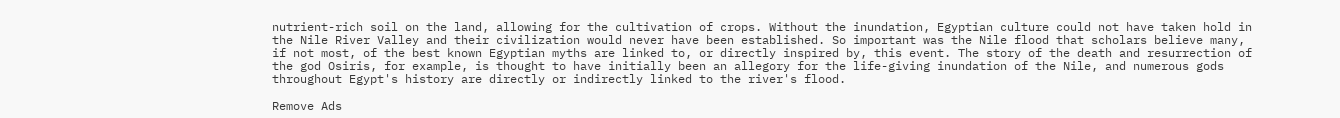nutrient-rich soil on the land, allowing for the cultivation of crops. Without the inundation, Egyptian culture could not have taken hold in the Nile River Valley and their civilization would never have been established. So important was the Nile flood that scholars believe many, if not most, of the best known Egyptian myths are linked to, or directly inspired by, this event. The story of the death and resurrection of the god Osiris, for example, is thought to have initially been an allegory for the life-giving inundation of the Nile, and numerous gods throughout Egypt's history are directly or indirectly linked to the river's flood.

Remove Ads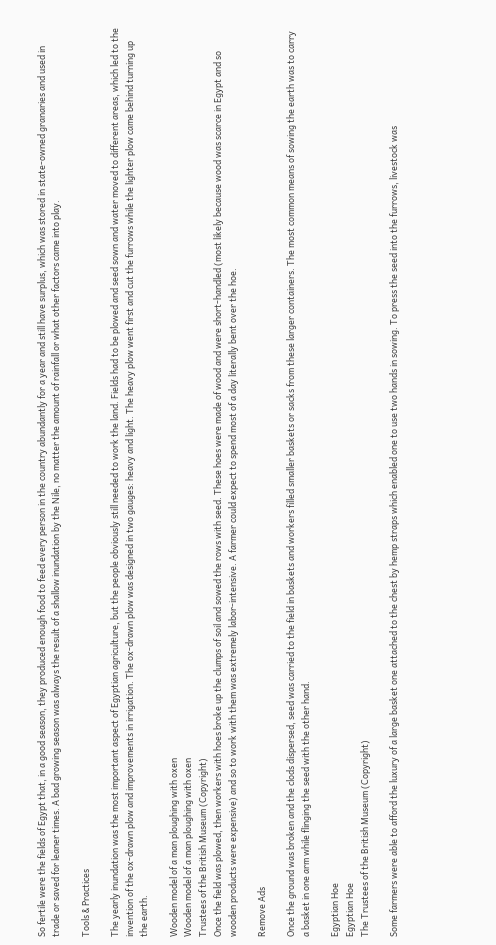So fertile were the fields of Egypt that, in a good season, they produced enough food to feed every person in the country abundantly for a year and still have surplus, which was stored in state-owned granaries and used in trade or saved for leaner times. A bad growing season was always the result of a shallow inundation by the Nile, no matter the amount of rainfall or what other factors came into play.

Tools & Practices

The yearly inundation was the most important aspect of Egyptian agriculture, but the people obviously still needed to work the land. Fields had to be plowed and seed sown and water moved to different areas, which led to the invention of the ox-drawn plow and improvements in irrigation. The ox-drawn plow was designed in two gauges: heavy and light. The heavy plow went first and cut the furrows while the lighter plow came behind turning up the earth.

Wooden model of a man ploughing with oxen
Wooden model of a man ploughing with oxen
Trustees of the British Museum (Copyright)
Once the field was plowed, then workers with hoes broke up the clumps of soil and sowed the rows with seed. These hoes were made of wood and were short-handled (most likely because wood was scarce in Egypt and so wooden products were expensive) and so to work with them was extremely labor-intensive. A farmer could expect to spend most of a day literally bent over the hoe.

Remove Ads

Once the ground was broken and the clods dispersed, seed was carried to the field in baskets and workers filled smaller baskets or sacks from these larger containers. The most common means of sowing the earth was to carry a basket in one arm while flinging the seed with the other hand.

Egyptian Hoe
Egyptian Hoe
The Trustees of the British Museum (Copyright)

Some farmers were able to afford the luxury of a large basket one attached to the chest by hemp straps which enabled one to use two hands in sowing. To press the seed into the furrows, livestock was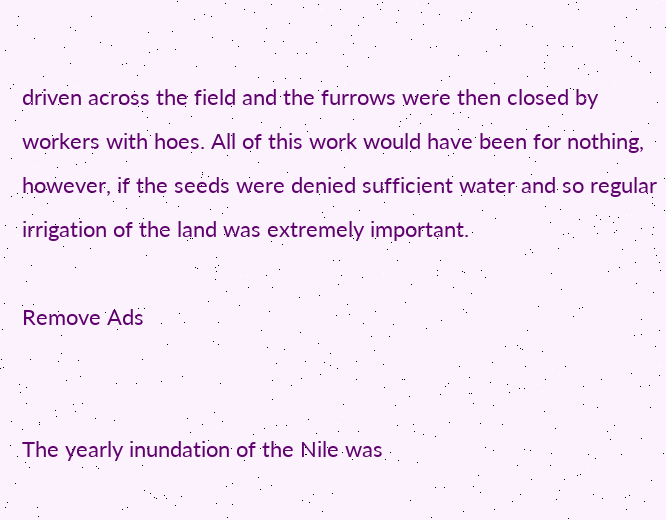driven across the field and the furrows were then closed by workers with hoes. All of this work would have been for nothing, however, if the seeds were denied sufficient water and so regular irrigation of the land was extremely important.

Remove Ads


The yearly inundation of the Nile was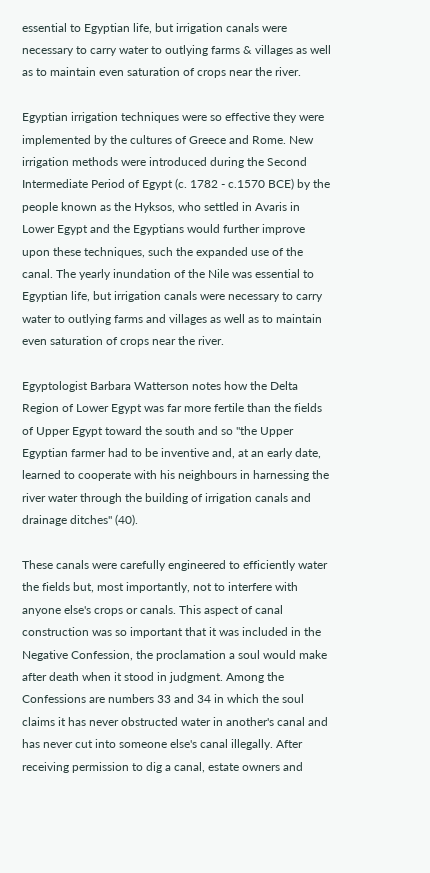essential to Egyptian life, but irrigation canals were necessary to carry water to outlying farms & villages as well as to maintain even saturation of crops near the river.

Egyptian irrigation techniques were so effective they were implemented by the cultures of Greece and Rome. New irrigation methods were introduced during the Second Intermediate Period of Egypt (c. 1782 - c.1570 BCE) by the people known as the Hyksos, who settled in Avaris in Lower Egypt and the Egyptians would further improve upon these techniques, such the expanded use of the canal. The yearly inundation of the Nile was essential to Egyptian life, but irrigation canals were necessary to carry water to outlying farms and villages as well as to maintain even saturation of crops near the river.

Egyptologist Barbara Watterson notes how the Delta Region of Lower Egypt was far more fertile than the fields of Upper Egypt toward the south and so "the Upper Egyptian farmer had to be inventive and, at an early date, learned to cooperate with his neighbours in harnessing the river water through the building of irrigation canals and drainage ditches" (40).

These canals were carefully engineered to efficiently water the fields but, most importantly, not to interfere with anyone else's crops or canals. This aspect of canal construction was so important that it was included in the Negative Confession, the proclamation a soul would make after death when it stood in judgment. Among the Confessions are numbers 33 and 34 in which the soul claims it has never obstructed water in another's canal and has never cut into someone else's canal illegally. After receiving permission to dig a canal, estate owners and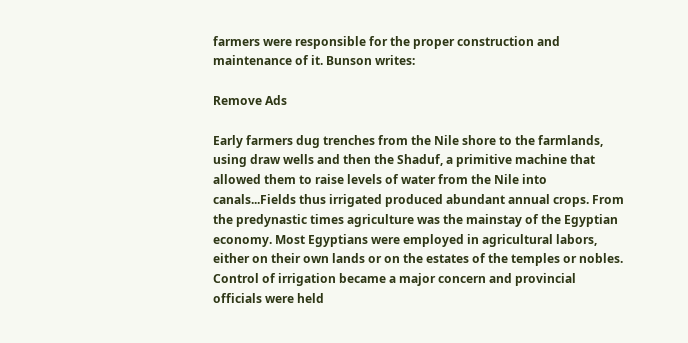farmers were responsible for the proper construction and maintenance of it. Bunson writes:

Remove Ads

Early farmers dug trenches from the Nile shore to the farmlands, using draw wells and then the Shaduf, a primitive machine that allowed them to raise levels of water from the Nile into canals...Fields thus irrigated produced abundant annual crops. From the predynastic times agriculture was the mainstay of the Egyptian economy. Most Egyptians were employed in agricultural labors, either on their own lands or on the estates of the temples or nobles. Control of irrigation became a major concern and provincial officials were held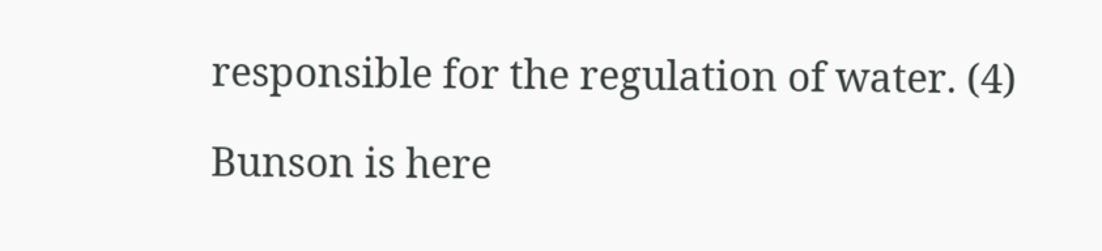responsible for the regulation of water. (4)

Bunson is here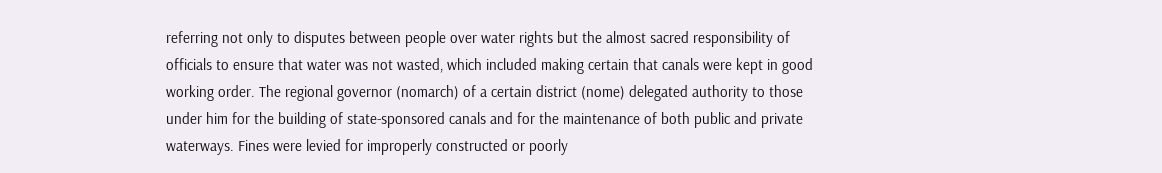referring not only to disputes between people over water rights but the almost sacred responsibility of officials to ensure that water was not wasted, which included making certain that canals were kept in good working order. The regional governor (nomarch) of a certain district (nome) delegated authority to those under him for the building of state-sponsored canals and for the maintenance of both public and private waterways. Fines were levied for improperly constructed or poorly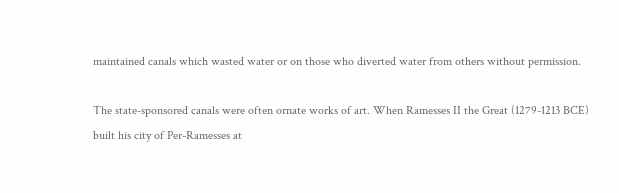maintained canals which wasted water or on those who diverted water from others without permission.

The state-sponsored canals were often ornate works of art. When Ramesses II the Great (1279-1213 BCE) built his city of Per-Ramesses at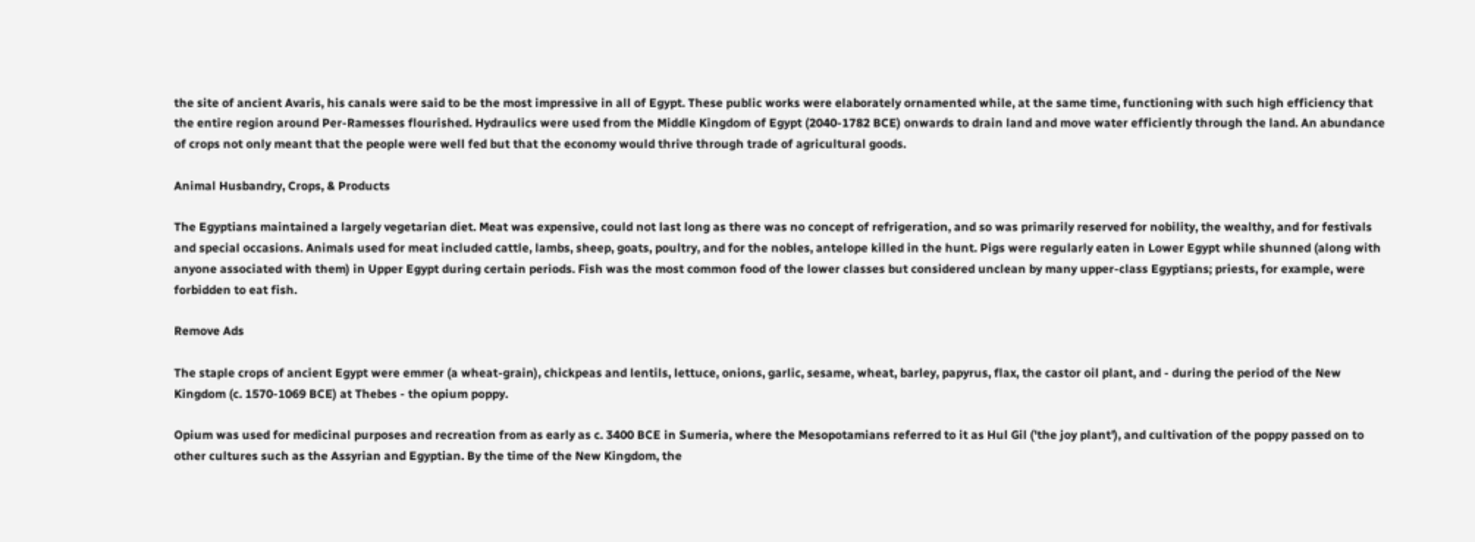the site of ancient Avaris, his canals were said to be the most impressive in all of Egypt. These public works were elaborately ornamented while, at the same time, functioning with such high efficiency that the entire region around Per-Ramesses flourished. Hydraulics were used from the Middle Kingdom of Egypt (2040-1782 BCE) onwards to drain land and move water efficiently through the land. An abundance of crops not only meant that the people were well fed but that the economy would thrive through trade of agricultural goods.

Animal Husbandry, Crops, & Products

The Egyptians maintained a largely vegetarian diet. Meat was expensive, could not last long as there was no concept of refrigeration, and so was primarily reserved for nobility, the wealthy, and for festivals and special occasions. Animals used for meat included cattle, lambs, sheep, goats, poultry, and for the nobles, antelope killed in the hunt. Pigs were regularly eaten in Lower Egypt while shunned (along with anyone associated with them) in Upper Egypt during certain periods. Fish was the most common food of the lower classes but considered unclean by many upper-class Egyptians; priests, for example, were forbidden to eat fish.

Remove Ads

The staple crops of ancient Egypt were emmer (a wheat-grain), chickpeas and lentils, lettuce, onions, garlic, sesame, wheat, barley, papyrus, flax, the castor oil plant, and - during the period of the New Kingdom (c. 1570-1069 BCE) at Thebes - the opium poppy.

Opium was used for medicinal purposes and recreation from as early as c. 3400 BCE in Sumeria, where the Mesopotamians referred to it as Hul Gil ('the joy plant'), and cultivation of the poppy passed on to other cultures such as the Assyrian and Egyptian. By the time of the New Kingdom, the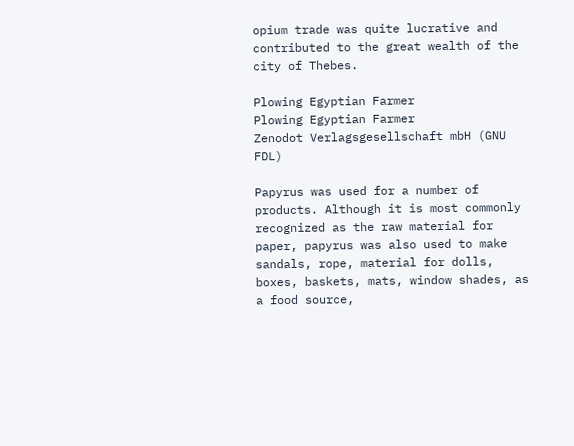opium trade was quite lucrative and contributed to the great wealth of the city of Thebes.

Plowing Egyptian Farmer
Plowing Egyptian Farmer
Zenodot Verlagsgesellschaft mbH (GNU FDL)

Papyrus was used for a number of products. Although it is most commonly recognized as the raw material for paper, papyrus was also used to make sandals, rope, material for dolls, boxes, baskets, mats, window shades, as a food source,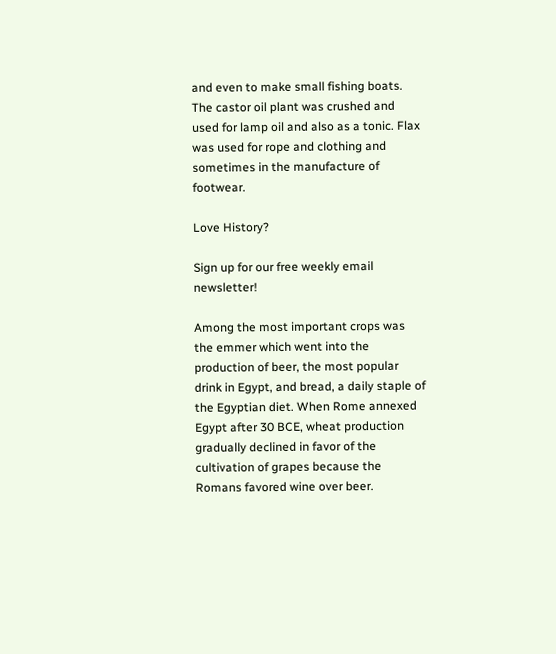and even to make small fishing boats. The castor oil plant was crushed and used for lamp oil and also as a tonic. Flax was used for rope and clothing and sometimes in the manufacture of footwear.

Love History?

Sign up for our free weekly email newsletter!

Among the most important crops was the emmer which went into the production of beer, the most popular drink in Egypt, and bread, a daily staple of the Egyptian diet. When Rome annexed Egypt after 30 BCE, wheat production gradually declined in favor of the cultivation of grapes because the Romans favored wine over beer.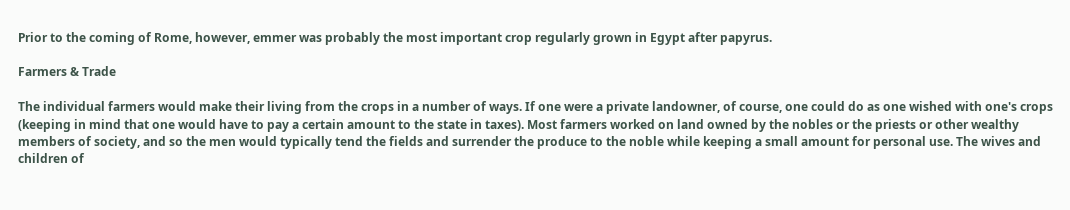Prior to the coming of Rome, however, emmer was probably the most important crop regularly grown in Egypt after papyrus.

Farmers & Trade

The individual farmers would make their living from the crops in a number of ways. If one were a private landowner, of course, one could do as one wished with one's crops (keeping in mind that one would have to pay a certain amount to the state in taxes). Most farmers worked on land owned by the nobles or the priests or other wealthy members of society, and so the men would typically tend the fields and surrender the produce to the noble while keeping a small amount for personal use. The wives and children of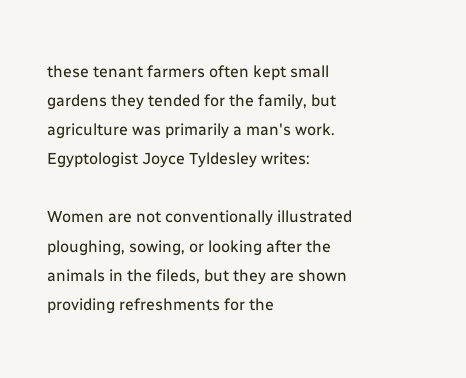these tenant farmers often kept small gardens they tended for the family, but agriculture was primarily a man's work. Egyptologist Joyce Tyldesley writes:

Women are not conventionally illustrated ploughing, sowing, or looking after the animals in the fileds, but they are shown providing refreshments for the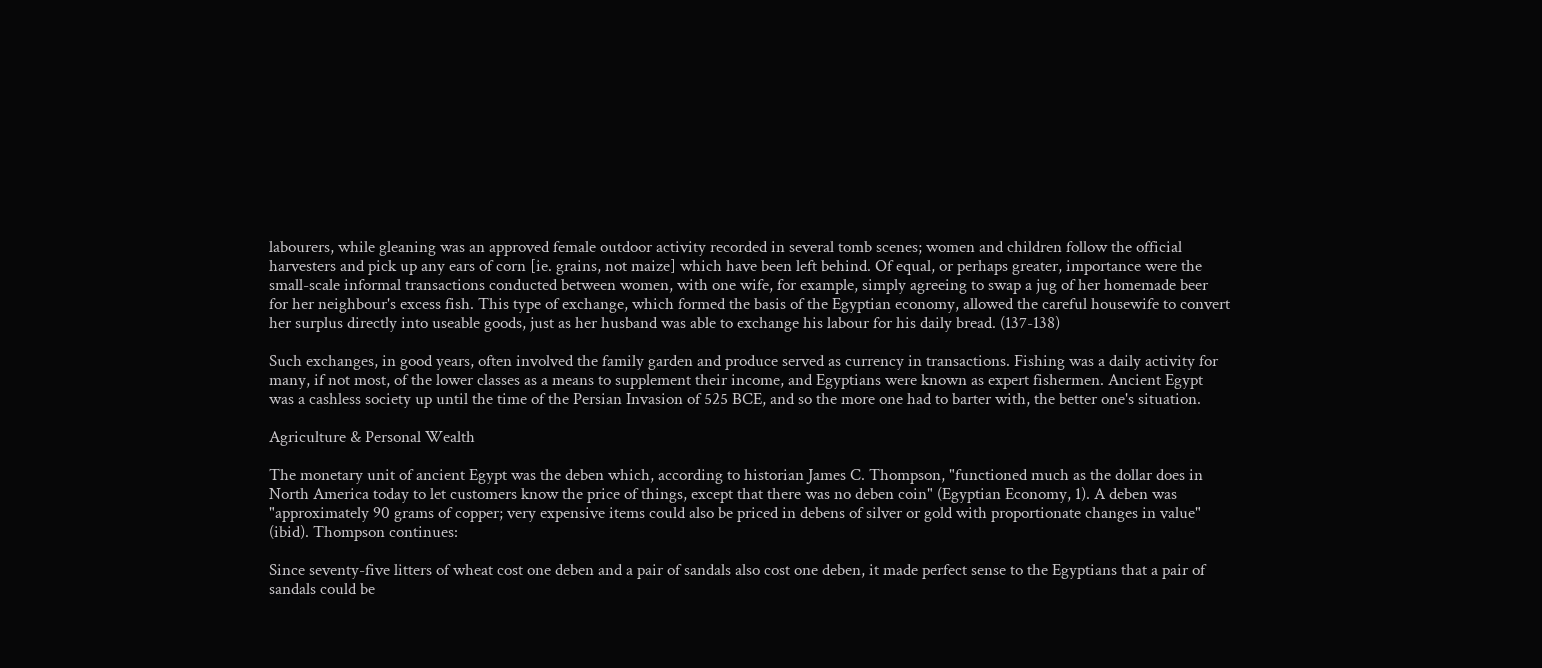labourers, while gleaning was an approved female outdoor activity recorded in several tomb scenes; women and children follow the official harvesters and pick up any ears of corn [ie. grains, not maize] which have been left behind. Of equal, or perhaps greater, importance were the small-scale informal transactions conducted between women, with one wife, for example, simply agreeing to swap a jug of her homemade beer for her neighbour's excess fish. This type of exchange, which formed the basis of the Egyptian economy, allowed the careful housewife to convert her surplus directly into useable goods, just as her husband was able to exchange his labour for his daily bread. (137-138)

Such exchanges, in good years, often involved the family garden and produce served as currency in transactions. Fishing was a daily activity for many, if not most, of the lower classes as a means to supplement their income, and Egyptians were known as expert fishermen. Ancient Egypt was a cashless society up until the time of the Persian Invasion of 525 BCE, and so the more one had to barter with, the better one's situation.

Agriculture & Personal Wealth

The monetary unit of ancient Egypt was the deben which, according to historian James C. Thompson, "functioned much as the dollar does in North America today to let customers know the price of things, except that there was no deben coin" (Egyptian Economy, 1). A deben was "approximately 90 grams of copper; very expensive items could also be priced in debens of silver or gold with proportionate changes in value" (ibid). Thompson continues:

Since seventy-five litters of wheat cost one deben and a pair of sandals also cost one deben, it made perfect sense to the Egyptians that a pair of sandals could be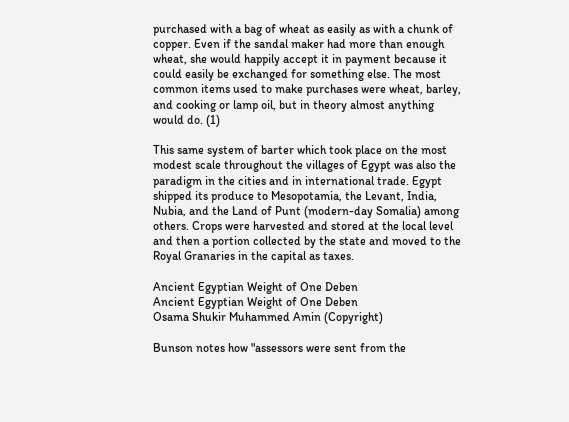purchased with a bag of wheat as easily as with a chunk of copper. Even if the sandal maker had more than enough wheat, she would happily accept it in payment because it could easily be exchanged for something else. The most common items used to make purchases were wheat, barley, and cooking or lamp oil, but in theory almost anything would do. (1)

This same system of barter which took place on the most modest scale throughout the villages of Egypt was also the paradigm in the cities and in international trade. Egypt shipped its produce to Mesopotamia, the Levant, India, Nubia, and the Land of Punt (modern-day Somalia) among others. Crops were harvested and stored at the local level and then a portion collected by the state and moved to the Royal Granaries in the capital as taxes.

Ancient Egyptian Weight of One Deben
Ancient Egyptian Weight of One Deben
Osama Shukir Muhammed Amin (Copyright)

Bunson notes how "assessors were sent from the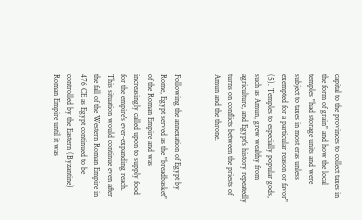capital to the provinces to collect taxes in the form of grain" and how the local temples "had storage units and were subject to taxes in most eras unless exempted for a particular reason or favor" (5). Temples to especially popular gods, such as Amun, grew wealthy from agriculture, and Egypt's history repeatedly turns on conflicts between the priests of Amun and the throne.


Following the annexation of Egypt by Rome, Egypt served as the "breadbasket" of the Roman Empire and was increasingly called upon to supply food for the empire's ever-expanding reach. This situation would continue even after the fall of the Western Roman Empire in 476 CE as Egypt continued to be controlled by the Eastern (Byzantine) Roman Empire until it was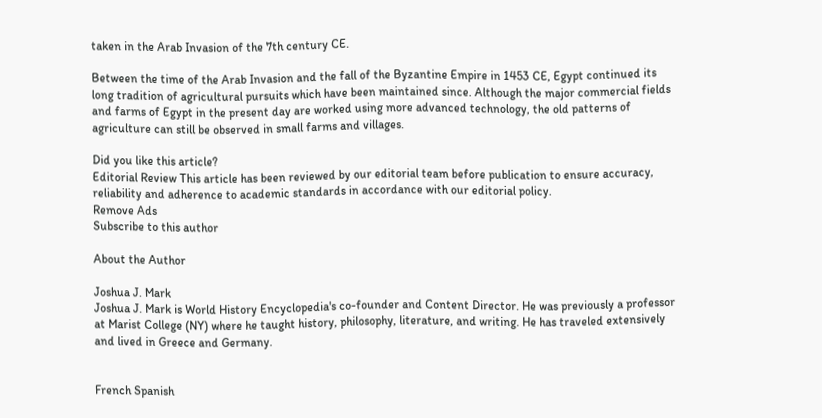taken in the Arab Invasion of the 7th century CE.

Between the time of the Arab Invasion and the fall of the Byzantine Empire in 1453 CE, Egypt continued its long tradition of agricultural pursuits which have been maintained since. Although the major commercial fields and farms of Egypt in the present day are worked using more advanced technology, the old patterns of agriculture can still be observed in small farms and villages.

Did you like this article?
Editorial Review This article has been reviewed by our editorial team before publication to ensure accuracy, reliability and adherence to academic standards in accordance with our editorial policy.
Remove Ads
Subscribe to this author

About the Author

Joshua J. Mark
Joshua J. Mark is World History Encyclopedia's co-founder and Content Director. He was previously a professor at Marist College (NY) where he taught history, philosophy, literature, and writing. He has traveled extensively and lived in Greece and Germany.


French Spanish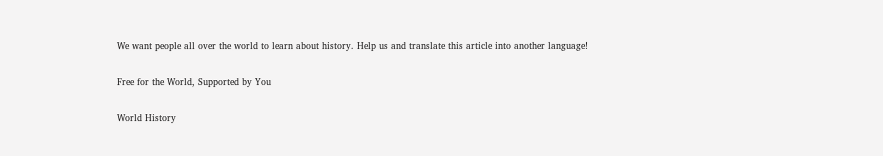We want people all over the world to learn about history. Help us and translate this article into another language!

Free for the World, Supported by You

World History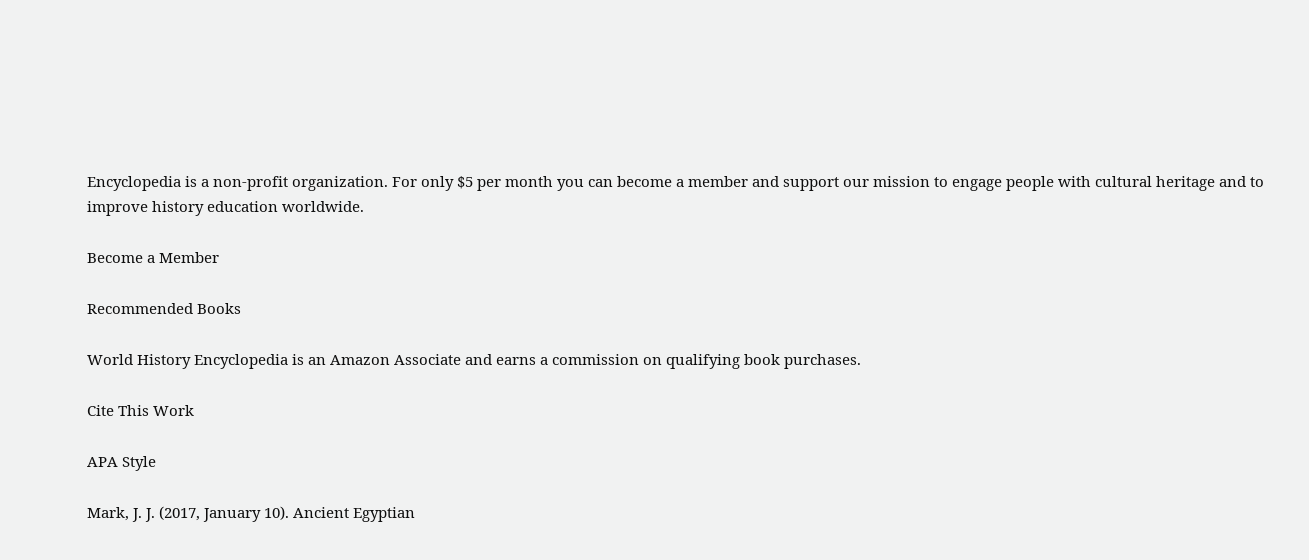Encyclopedia is a non-profit organization. For only $5 per month you can become a member and support our mission to engage people with cultural heritage and to improve history education worldwide.

Become a Member

Recommended Books

World History Encyclopedia is an Amazon Associate and earns a commission on qualifying book purchases.

Cite This Work

APA Style

Mark, J. J. (2017, January 10). Ancient Egyptian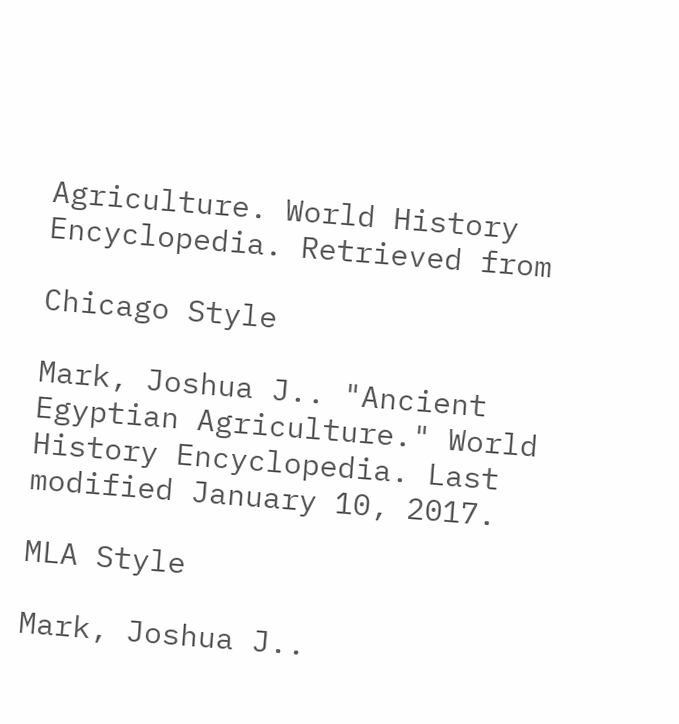Agriculture. World History Encyclopedia. Retrieved from

Chicago Style

Mark, Joshua J.. "Ancient Egyptian Agriculture." World History Encyclopedia. Last modified January 10, 2017.

MLA Style

Mark, Joshua J..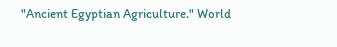"Ancient Egyptian Agriculture." World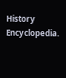History Encyclopedia.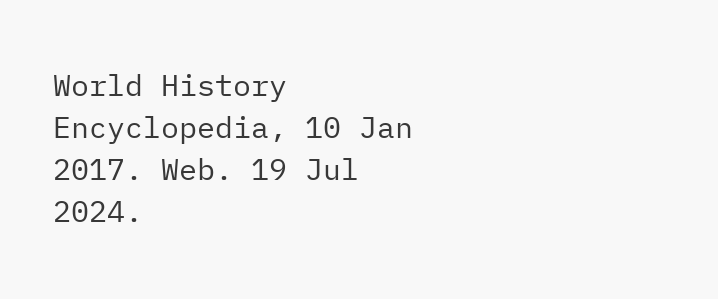World History Encyclopedia, 10 Jan 2017. Web. 19 Jul 2024.